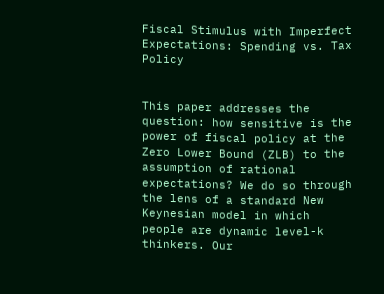Fiscal Stimulus with Imperfect Expectations: Spending vs. Tax Policy


This paper addresses the question: how sensitive is the power of fiscal policy at the Zero Lower Bound (ZLB) to the assumption of rational expectations? We do so through the lens of a standard New Keynesian model in which people are dynamic level-k thinkers. Our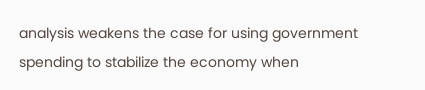analysis weakens the case for using government spending to stabilize the economy when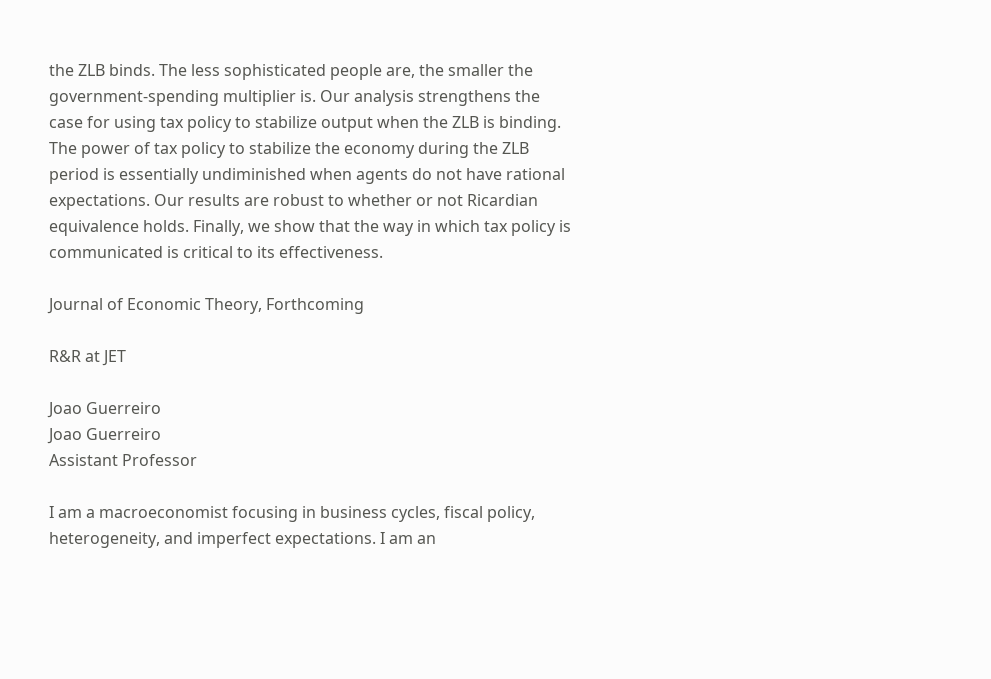the ZLB binds. The less sophisticated people are, the smaller the government-spending multiplier is. Our analysis strengthens the case for using tax policy to stabilize output when the ZLB is binding. The power of tax policy to stabilize the economy during the ZLB period is essentially undiminished when agents do not have rational expectations. Our results are robust to whether or not Ricardian equivalence holds. Finally, we show that the way in which tax policy is communicated is critical to its effectiveness.

Journal of Economic Theory, Forthcoming

R&R at JET

Joao Guerreiro
Joao Guerreiro
Assistant Professor

I am a macroeconomist focusing in business cycles, fiscal policy, heterogeneity, and imperfect expectations. I am an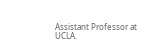Assistant Professor at UCLA.